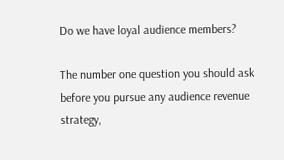Do we have loyal audience members?

The number one question you should ask before you pursue any audience revenue strategy,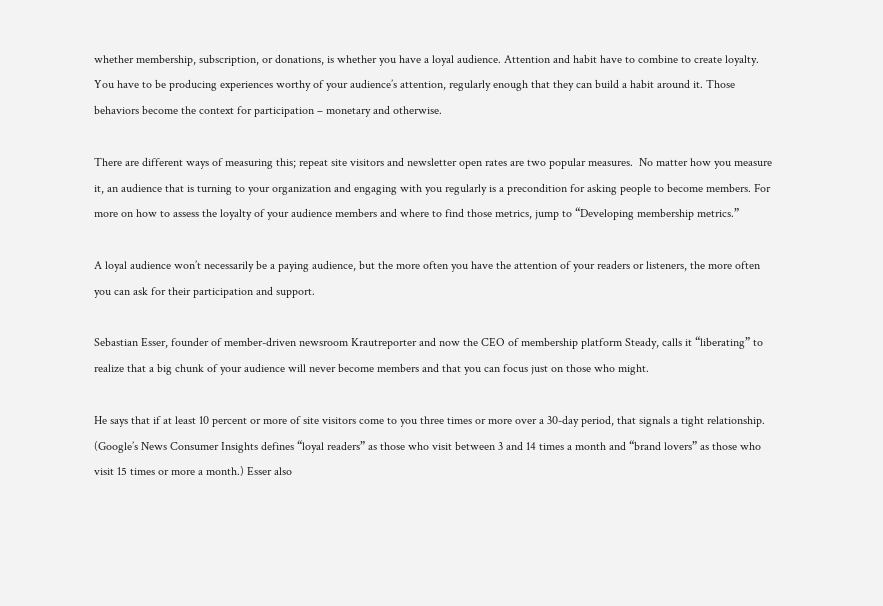whether membership, subscription, or donations, is whether you have a loyal audience. Attention and habit have to combine to create loyalty. You have to be producing experiences worthy of your audience’s attention, regularly enough that they can build a habit around it. Those behaviors become the context for participation – monetary and otherwise.

There are different ways of measuring this; repeat site visitors and newsletter open rates are two popular measures.  No matter how you measure it, an audience that is turning to your organization and engaging with you regularly is a precondition for asking people to become members. For more on how to assess the loyalty of your audience members and where to find those metrics, jump to “Developing membership metrics.”

A loyal audience won’t necessarily be a paying audience, but the more often you have the attention of your readers or listeners, the more often you can ask for their participation and support.

Sebastian Esser, founder of member-driven newsroom Krautreporter and now the CEO of membership platform Steady, calls it “liberating” to realize that a big chunk of your audience will never become members and that you can focus just on those who might.

He says that if at least 10 percent or more of site visitors come to you three times or more over a 30-day period, that signals a tight relationship.  (Google’s News Consumer Insights defines “loyal readers” as those who visit between 3 and 14 times a month and “brand lovers” as those who visit 15 times or more a month.) Esser also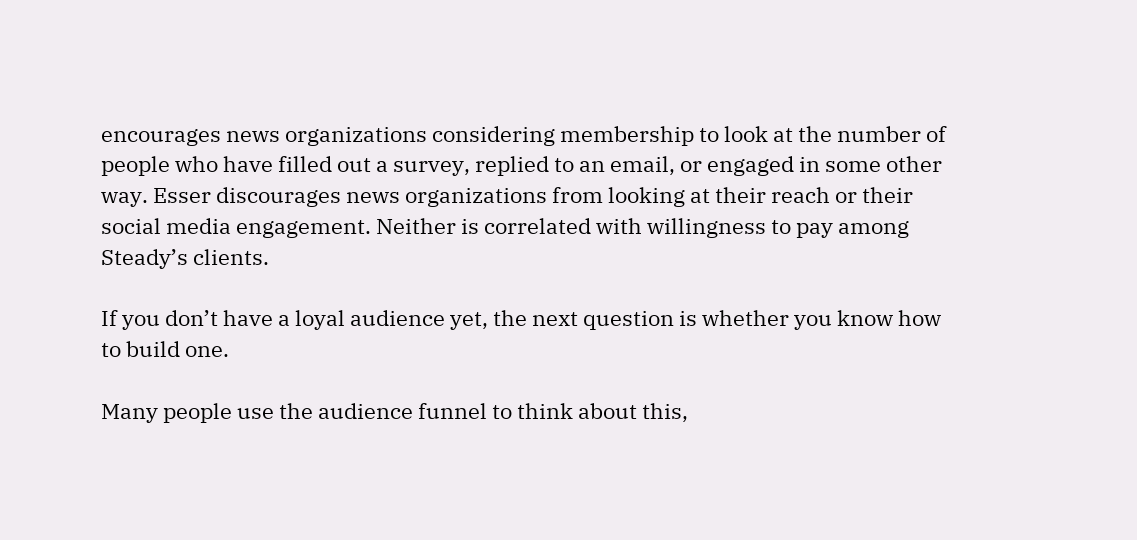encourages news organizations considering membership to look at the number of people who have filled out a survey, replied to an email, or engaged in some other way. Esser discourages news organizations from looking at their reach or their social media engagement. Neither is correlated with willingness to pay among Steady’s clients.

If you don’t have a loyal audience yet, the next question is whether you know how to build one.

Many people use the audience funnel to think about this,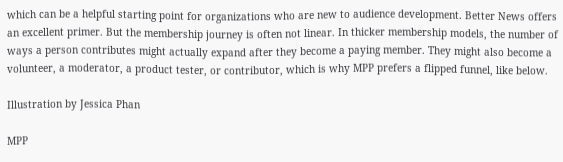which can be a helpful starting point for organizations who are new to audience development. Better News offers an excellent primer. But the membership journey is often not linear. In thicker membership models, the number of ways a person contributes might actually expand after they become a paying member. They might also become a volunteer, a moderator, a product tester, or contributor, which is why MPP prefers a flipped funnel, like below.

Illustration by Jessica Phan

MPP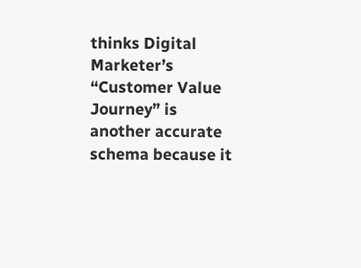thinks Digital Marketer’s “Customer Value Journey” is another accurate schema because it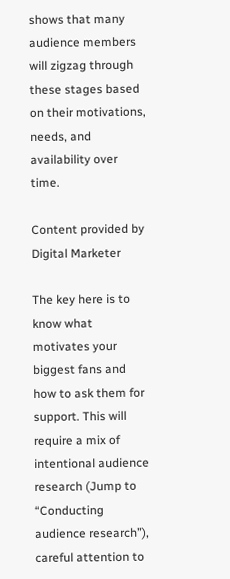shows that many audience members will zigzag through these stages based on their motivations, needs, and availability over time.

Content provided by Digital Marketer

The key here is to know what motivates your biggest fans and how to ask them for support. This will require a mix of intentional audience research (Jump to “Conducting audience research”), careful attention to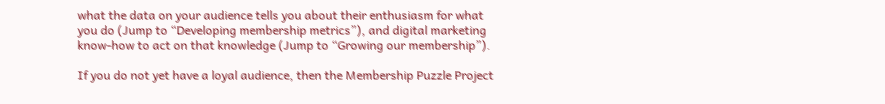what the data on your audience tells you about their enthusiasm for what you do (Jump to “Developing membership metrics”), and digital marketing know-how to act on that knowledge (Jump to “Growing our membership”).

If you do not yet have a loyal audience, then the Membership Puzzle Project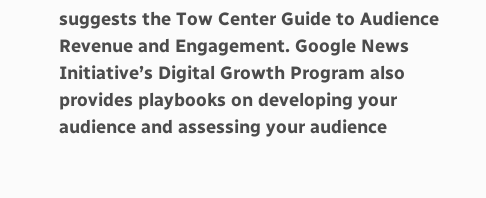suggests the Tow Center Guide to Audience Revenue and Engagement. Google News Initiative’s Digital Growth Program also provides playbooks on developing your audience and assessing your audience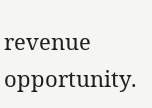revenue opportunity.